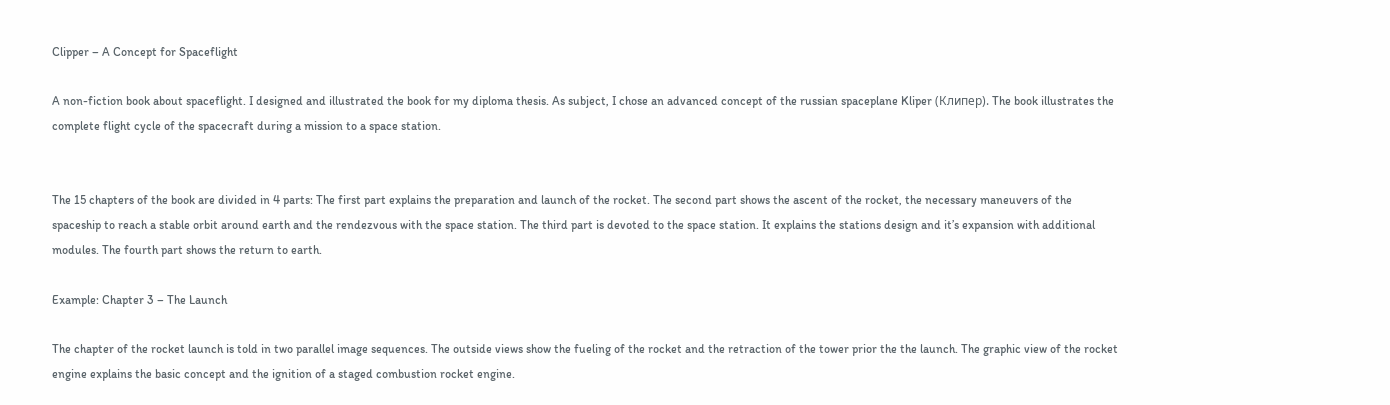Clipper – A Concept for Spaceflight

A non-fiction book about spaceflight. I designed and illustrated the book for my diploma thesis. As subject, I chose an advanced concept of the russian spaceplane Kliper (Клипер). The book illustrates the complete flight cycle of the spacecraft during a mission to a space station.


The 15 chapters of the book are divided in 4 parts: The first part explains the preparation and launch of the rocket. The second part shows the ascent of the rocket, the necessary maneuvers of the spaceship to reach a stable orbit around earth and the rendezvous with the space station. The third part is devoted to the space station. It explains the stations design and it’s expansion with additional modules. The fourth part shows the return to earth.

Example: Chapter 3 – The Launch

The chapter of the rocket launch is told in two parallel image sequences. The outside views show the fueling of the rocket and the retraction of the tower prior the the launch. The graphic view of the rocket engine explains the basic concept and the ignition of a staged combustion rocket engine.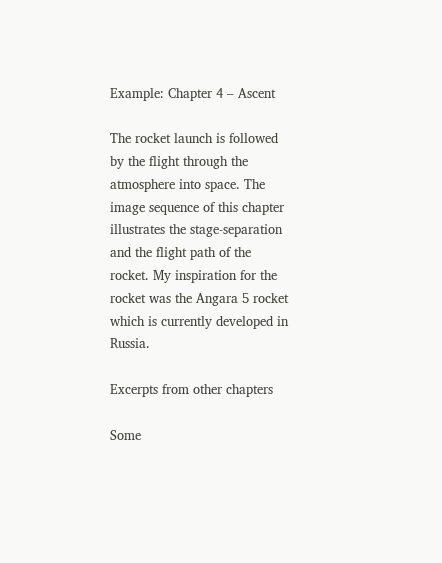Example: Chapter 4 – Ascent

The rocket launch is followed by the flight through the atmosphere into space. The image sequence of this chapter illustrates the stage-separation and the flight path of the rocket. My inspiration for the rocket was the Angara 5 rocket which is currently developed in Russia.

Excerpts from other chapters

Some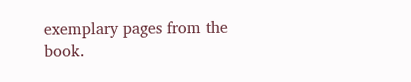exemplary pages from the book.